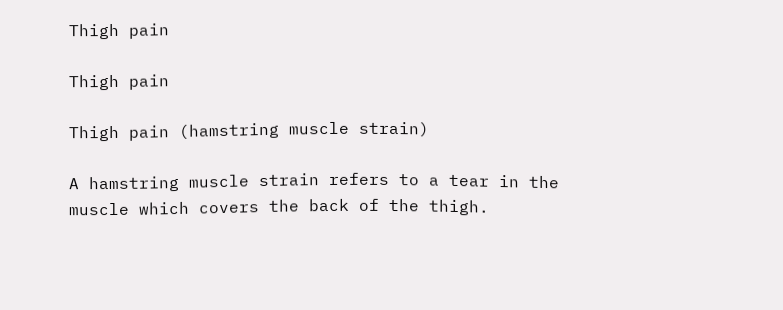Thigh pain

Thigh pain

Thigh pain (hamstring muscle strain)

A hamstring muscle strain refers to a tear in the muscle which covers the back of the thigh.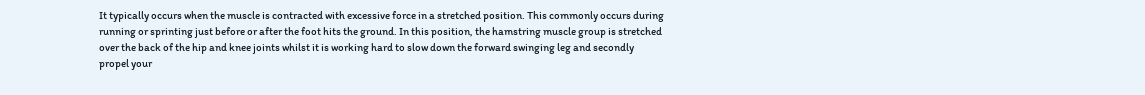It typically occurs when the muscle is contracted with excessive force in a stretched position. This commonly occurs during running or sprinting just before or after the foot hits the ground. In this position, the hamstring muscle group is stretched over the back of the hip and knee joints whilst it is working hard to slow down the forward swinging leg and secondly propel your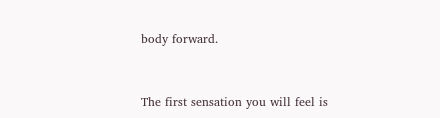body forward.


The first sensation you will feel is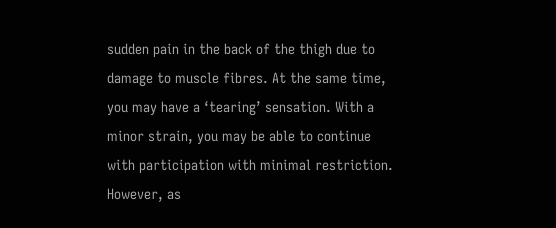sudden pain in the back of the thigh due to damage to muscle fibres. At the same time, you may have a ‘tearing’ sensation. With a minor strain, you may be able to continue with participation with minimal restriction. However, as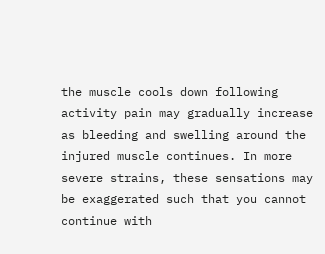the muscle cools down following activity pain may gradually increase as bleeding and swelling around the injured muscle continues. In more severe strains, these sensations may be exaggerated such that you cannot continue with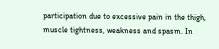participation due to excessive pain in the thigh, muscle tightness, weakness and spasm. In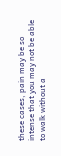these cases, pain may be so intense that you may not be able to walk without a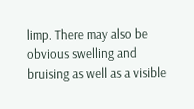limp. There may also be obvious swelling and bruising as well as a visible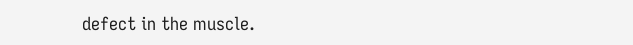defect in the muscle.